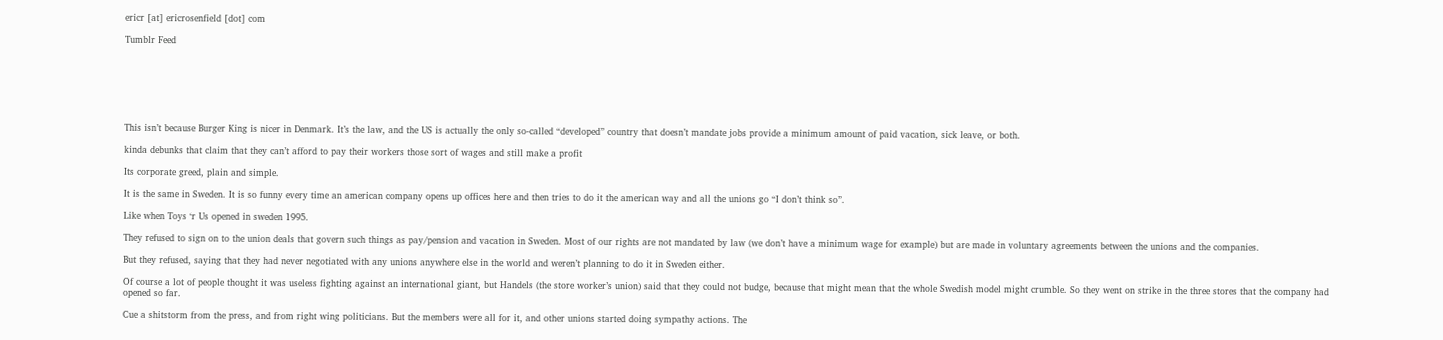ericr [at] ericrosenfield [dot] com

Tumblr Feed







This isn’t because Burger King is nicer in Denmark. It’s the law, and the US is actually the only so-called “developed” country that doesn’t mandate jobs provide a minimum amount of paid vacation, sick leave, or both.

kinda debunks that claim that they can’t afford to pay their workers those sort of wages and still make a profit

Its corporate greed, plain and simple.

It is the same in Sweden. It is so funny every time an american company opens up offices here and then tries to do it the american way and all the unions go “I don’t think so”.

Like when Toys ‘r Us opened in sweden 1995.

They refused to sign on to the union deals that govern such things as pay/pension and vacation in Sweden. Most of our rights are not mandated by law (we don’t have a minimum wage for example) but are made in voluntary agreements between the unions and the companies.

But they refused, saying that they had never negotiated with any unions anywhere else in the world and weren’t planning to do it in Sweden either.

Of course a lot of people thought it was useless fighting against an international giant, but Handels (the store worker’s union) said that they could not budge, because that might mean that the whole Swedish model might crumble. So they went on strike in the three stores that the company had opened so far.

Cue a shitstorm from the press, and from right wing politicians. But the members were all for it, and other unions started doing sympathy actions. The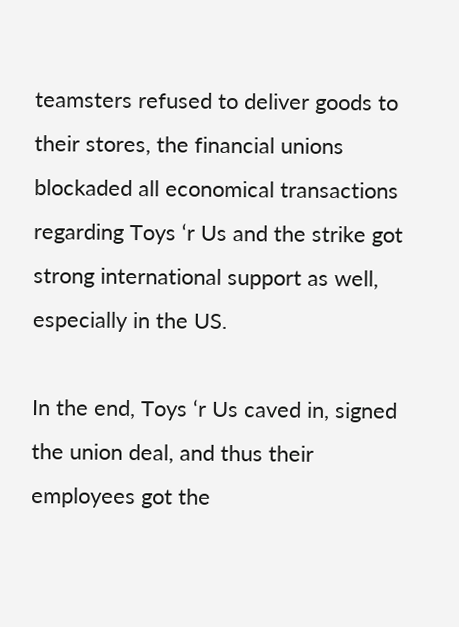teamsters refused to deliver goods to their stores, the financial unions blockaded all economical transactions regarding Toys ‘r Us and the strike got strong international support as well, especially in the US.

In the end, Toys ‘r Us caved in, signed the union deal, and thus their employees got the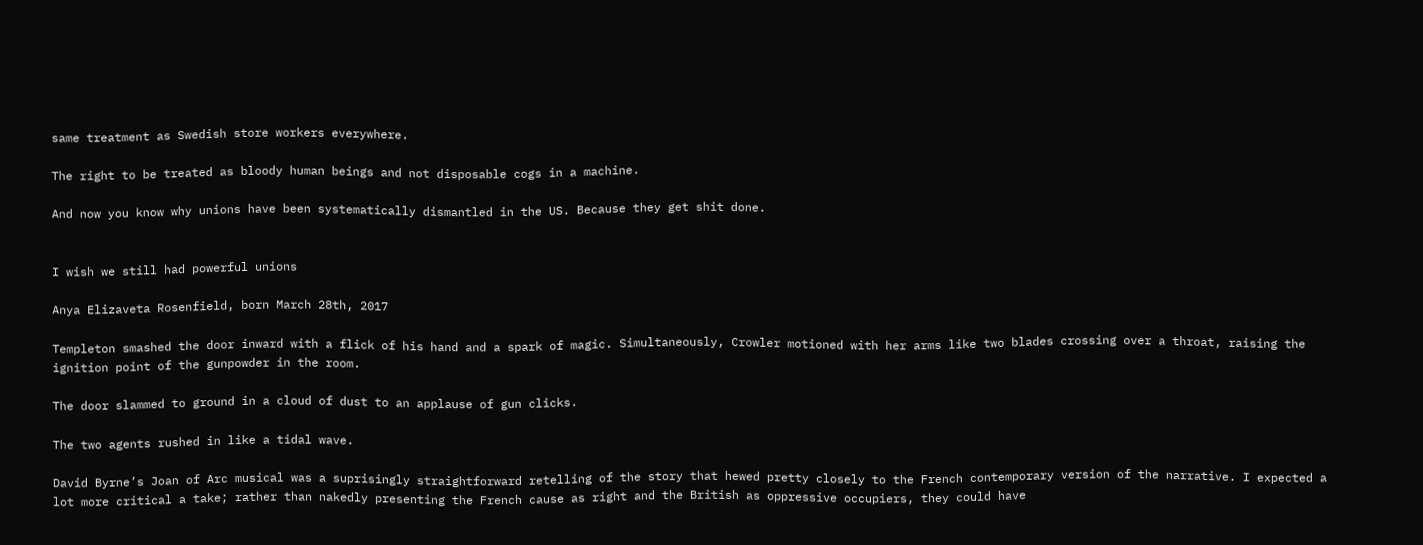same treatment as Swedish store workers everywhere.

The right to be treated as bloody human beings and not disposable cogs in a machine.

And now you know why unions have been systematically dismantled in the US. Because they get shit done.


I wish we still had powerful unions

Anya Elizaveta Rosenfield, born March 28th, 2017

Templeton smashed the door inward with a flick of his hand and a spark of magic. Simultaneously, Crowler motioned with her arms like two blades crossing over a throat, raising the ignition point of the gunpowder in the room.

The door slammed to ground in a cloud of dust to an applause of gun clicks.

The two agents rushed in like a tidal wave.

David Byrne’s Joan of Arc musical was a suprisingly straightforward retelling of the story that hewed pretty closely to the French contemporary version of the narrative. I expected a lot more critical a take; rather than nakedly presenting the French cause as right and the British as oppressive occupiers, they could have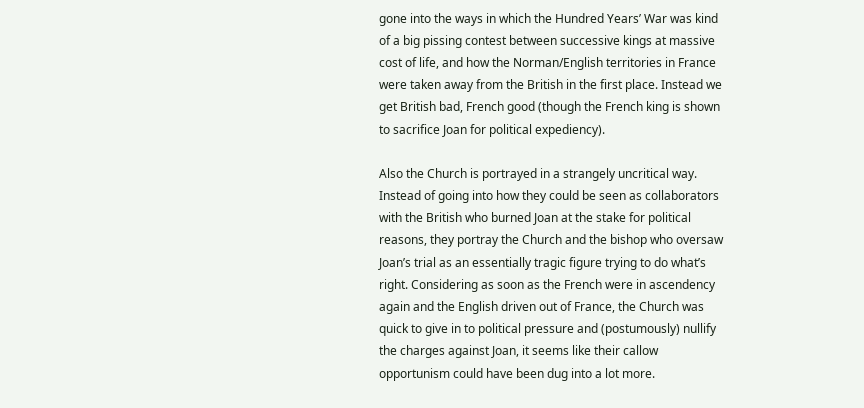gone into the ways in which the Hundred Years’ War was kind of a big pissing contest between successive kings at massive cost of life, and how the Norman/English territories in France were taken away from the British in the first place. Instead we get British bad, French good (though the French king is shown to sacrifice Joan for political expediency).

Also the Church is portrayed in a strangely uncritical way. Instead of going into how they could be seen as collaborators with the British who burned Joan at the stake for political reasons, they portray the Church and the bishop who oversaw Joan’s trial as an essentially tragic figure trying to do what’s right. Considering as soon as the French were in ascendency again and the English driven out of France, the Church was quick to give in to political pressure and (postumously) nullify the charges against Joan, it seems like their callow opportunism could have been dug into a lot more.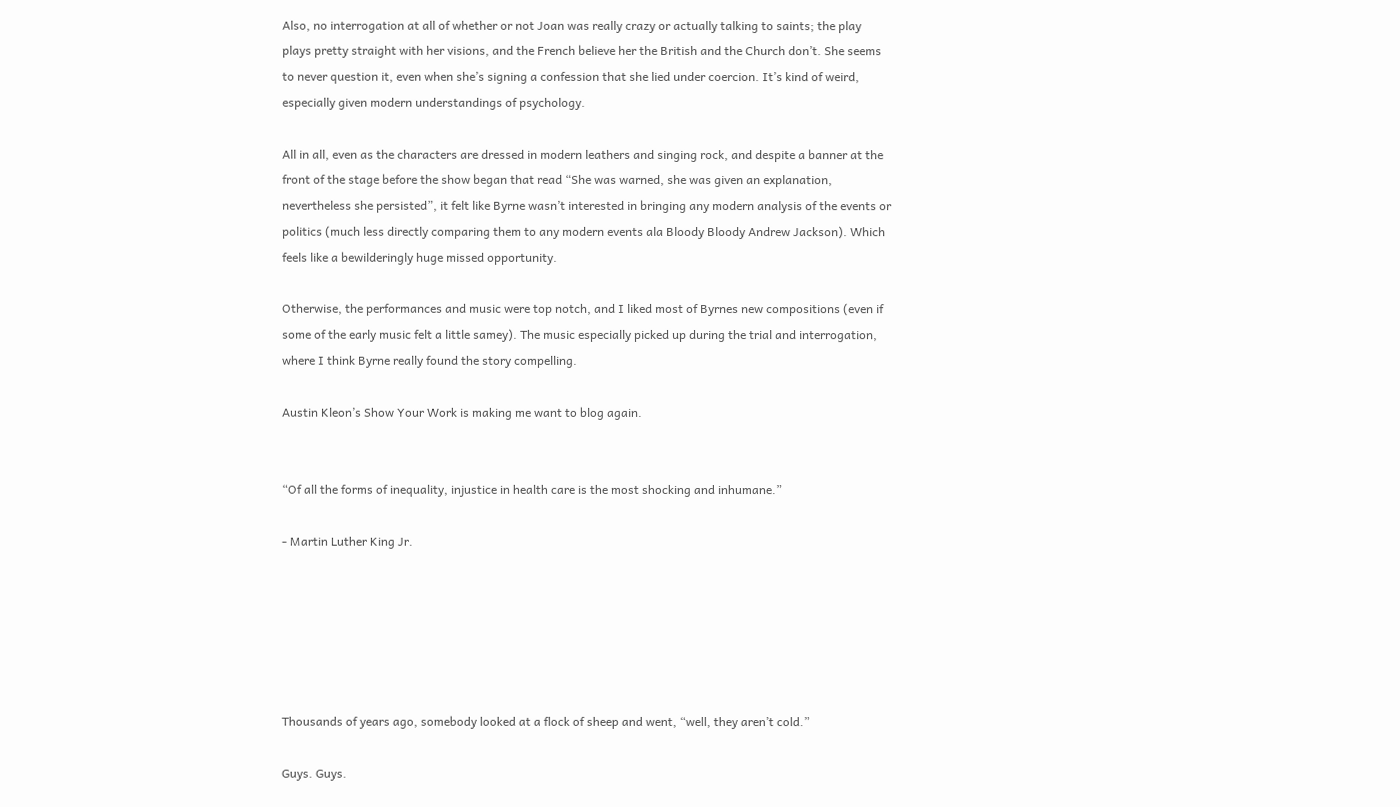Also, no interrogation at all of whether or not Joan was really crazy or actually talking to saints; the play plays pretty straight with her visions, and the French believe her the British and the Church don’t. She seems to never question it, even when she’s signing a confession that she lied under coercion. It’s kind of weird, especially given modern understandings of psychology.

All in all, even as the characters are dressed in modern leathers and singing rock, and despite a banner at the front of the stage before the show began that read “She was warned, she was given an explanation, nevertheless she persisted”, it felt like Byrne wasn’t interested in bringing any modern analysis of the events or politics (much less directly comparing them to any modern events ala Bloody Bloody Andrew Jackson). Which feels like a bewilderingly huge missed opportunity.

Otherwise, the performances and music were top notch, and I liked most of Byrnes new compositions (even if some of the early music felt a little samey). The music especially picked up during the trial and interrogation, where I think Byrne really found the story compelling.

Austin Kleon’s Show Your Work is making me want to blog again.


“Of all the forms of inequality, injustice in health care is the most shocking and inhumane.”

- Martin Luther King Jr.






Thousands of years ago, somebody looked at a flock of sheep and went, “well, they aren’t cold.”

Guys. Guys.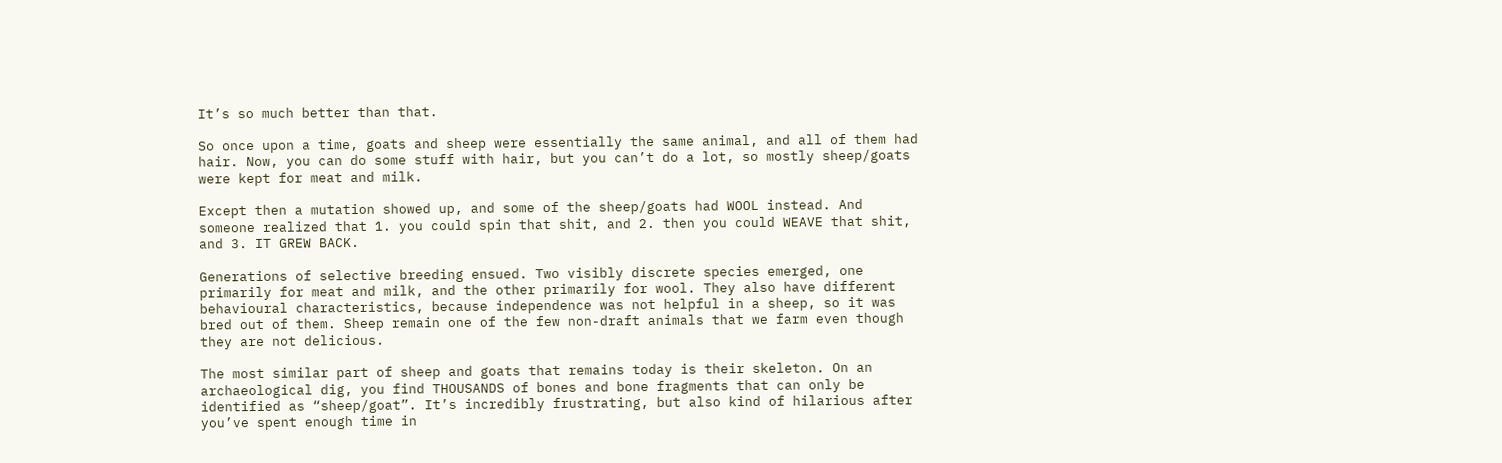It’s so much better than that.

So once upon a time, goats and sheep were essentially the same animal, and all of them had hair. Now, you can do some stuff with hair, but you can’t do a lot, so mostly sheep/goats were kept for meat and milk.

Except then a mutation showed up, and some of the sheep/goats had WOOL instead. And someone realized that 1. you could spin that shit, and 2. then you could WEAVE that shit, and 3. IT GREW BACK.

Generations of selective breeding ensued. Two visibly discrete species emerged, one primarily for meat and milk, and the other primarily for wool. They also have different behavioural characteristics, because independence was not helpful in a sheep, so it was bred out of them. Sheep remain one of the few non-draft animals that we farm even though they are not delicious.

The most similar part of sheep and goats that remains today is their skeleton. On an archaeological dig, you find THOUSANDS of bones and bone fragments that can only be identified as “sheep/goat”. It’s incredibly frustrating, but also kind of hilarious after you’ve spent enough time in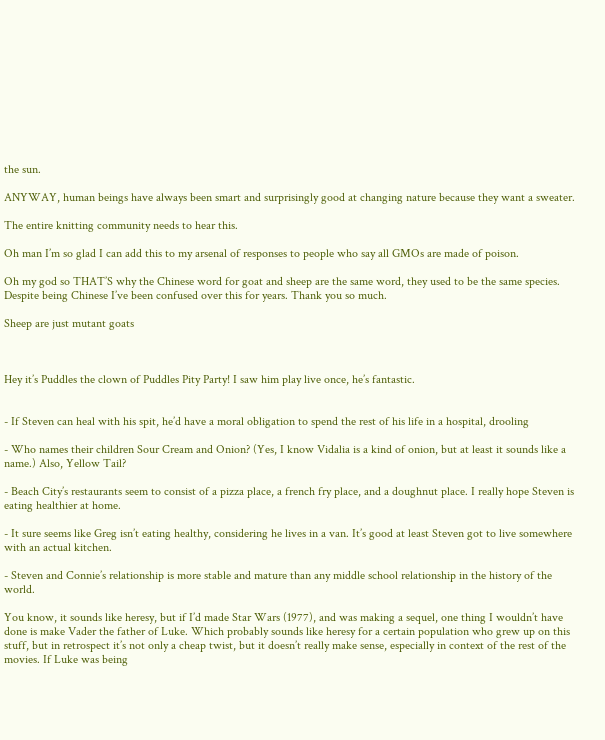the sun.

ANYWAY, human beings have always been smart and surprisingly good at changing nature because they want a sweater.

The entire knitting community needs to hear this.

Oh man I’m so glad I can add this to my arsenal of responses to people who say all GMOs are made of poison.

Oh my god so THAT’S why the Chinese word for goat and sheep are the same word, they used to be the same species. Despite being Chinese I’ve been confused over this for years. Thank you so much.

Sheep are just mutant goats



Hey it’s Puddles the clown of Puddles Pity Party! I saw him play live once, he’s fantastic.


- If Steven can heal with his spit, he’d have a moral obligation to spend the rest of his life in a hospital, drooling

- Who names their children Sour Cream and Onion? (Yes, I know Vidalia is a kind of onion, but at least it sounds like a name.) Also, Yellow Tail?

- Beach City’s restaurants seem to consist of a pizza place, a french fry place, and a doughnut place. I really hope Steven is eating healthier at home.

- It sure seems like Greg isn’t eating healthy, considering he lives in a van. It’s good at least Steven got to live somewhere with an actual kitchen.

- Steven and Connie’s relationship is more stable and mature than any middle school relationship in the history of the world.

You know, it sounds like heresy, but if I’d made Star Wars (1977), and was making a sequel, one thing I wouldn’t have done is make Vader the father of Luke. Which probably sounds like heresy for a certain population who grew up on this stuff, but in retrospect it’s not only a cheap twist, but it doesn’t really make sense, especially in context of the rest of the movies. If Luke was being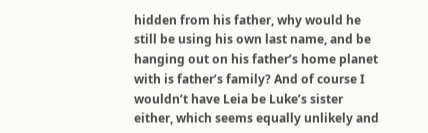hidden from his father, why would he still be using his own last name, and be hanging out on his father’s home planet with is father’s family? And of course I wouldn’t have Leia be Luke’s sister either, which seems equally unlikely and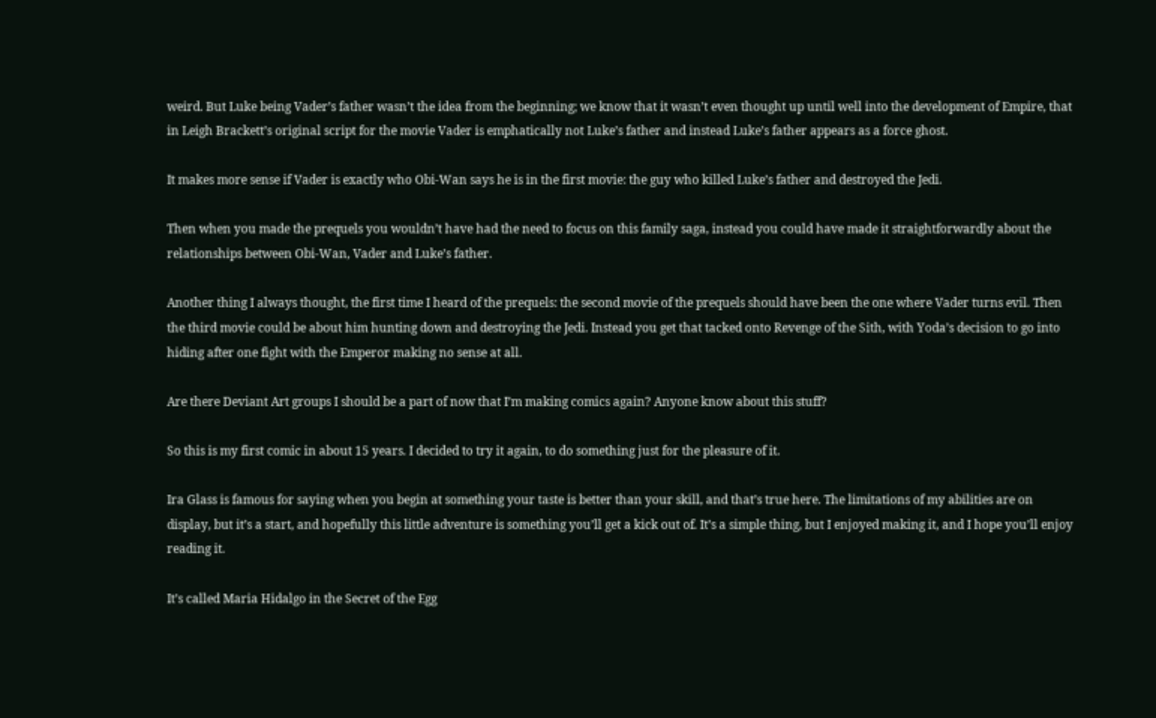weird. But Luke being Vader’s father wasn’t the idea from the beginning; we know that it wasn’t even thought up until well into the development of Empire, that in Leigh Brackett’s original script for the movie Vader is emphatically not Luke’s father and instead Luke’s father appears as a force ghost.

It makes more sense if Vader is exactly who Obi-Wan says he is in the first movie: the guy who killed Luke’s father and destroyed the Jedi.

Then when you made the prequels you wouldn’t have had the need to focus on this family saga, instead you could have made it straightforwardly about the relationships between Obi-Wan, Vader and Luke’s father.

Another thing I always thought, the first time I heard of the prequels: the second movie of the prequels should have been the one where Vader turns evil. Then the third movie could be about him hunting down and destroying the Jedi. Instead you get that tacked onto Revenge of the Sith, with Yoda’s decision to go into hiding after one fight with the Emperor making no sense at all.

Are there Deviant Art groups I should be a part of now that I’m making comics again? Anyone know about this stuff?

So this is my first comic in about 15 years. I decided to try it again, to do something just for the pleasure of it.

Ira Glass is famous for saying when you begin at something your taste is better than your skill, and that’s true here. The limitations of my abilities are on display, but it’s a start, and hopefully this little adventure is something you’ll get a kick out of. It’s a simple thing, but I enjoyed making it, and I hope you’ll enjoy reading it.

It’s called Maria Hidalgo in the Secret of the Egg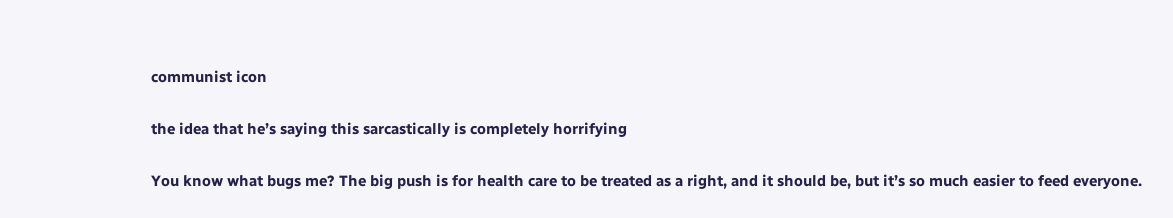communist icon

the idea that he’s saying this sarcastically is completely horrifying

You know what bugs me? The big push is for health care to be treated as a right, and it should be, but it’s so much easier to feed everyone.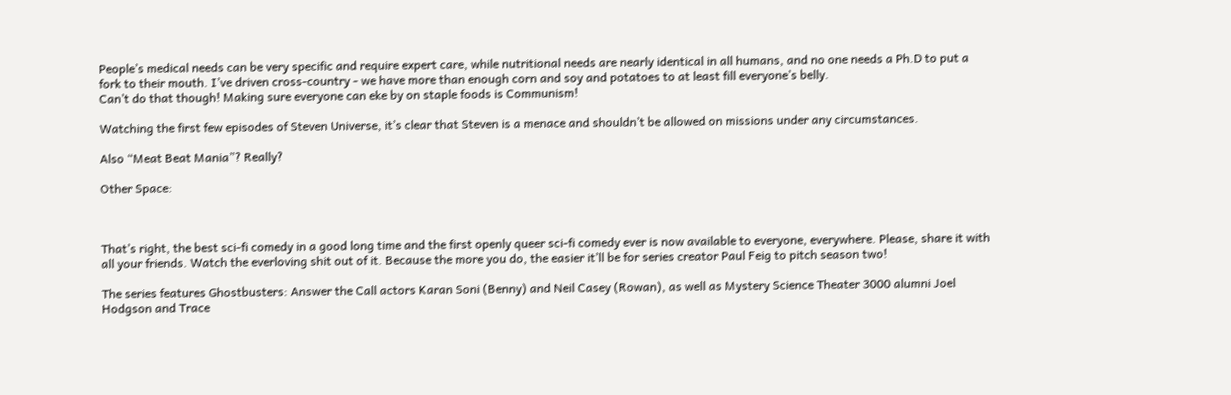People’s medical needs can be very specific and require expert care, while nutritional needs are nearly identical in all humans, and no one needs a Ph.D to put a fork to their mouth. I’ve driven cross-country - we have more than enough corn and soy and potatoes to at least fill everyone’s belly.
Can’t do that though! Making sure everyone can eke by on staple foods is Communism!

Watching the first few episodes of Steven Universe, it’s clear that Steven is a menace and shouldn’t be allowed on missions under any circumstances.

Also “Meat Beat Mania”? Really?

Other Space:



That’s right, the best sci-fi comedy in a good long time and the first openly queer sci-fi comedy ever is now available to everyone, everywhere. Please, share it with all your friends. Watch the everloving shit out of it. Because the more you do, the easier it’ll be for series creator Paul Feig to pitch season two!

The series features Ghostbusters: Answer the Call actors Karan Soni (Benny) and Neil Casey (Rowan), as well as Mystery Science Theater 3000 alumni Joel Hodgson and Trace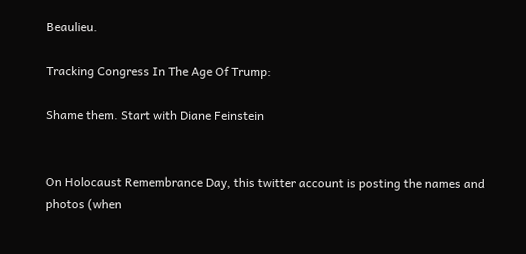Beaulieu.

Tracking Congress In The Age Of Trump:

Shame them. Start with Diane Feinstein


On Holocaust Remembrance Day, this twitter account is posting the names and photos (when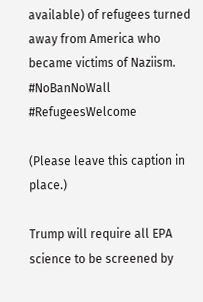available) of refugees turned away from America who became victims of Naziism. #NoBanNoWall #RefugeesWelcome

(Please leave this caption in place.)

Trump will require all EPA science to be screened by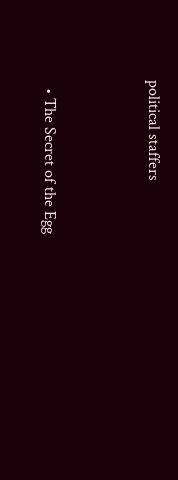political staffers



  • The Secret of the Egg